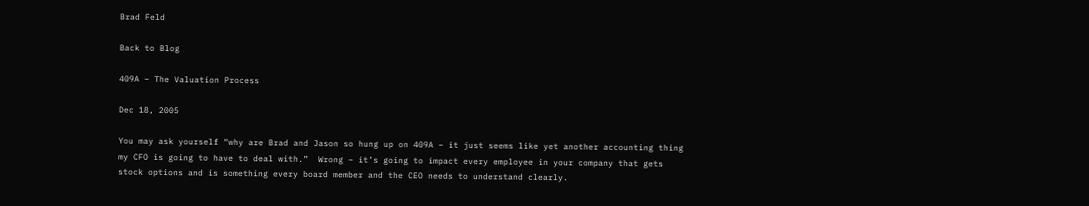Brad Feld

Back to Blog

409A – The Valuation Process

Dec 18, 2005

You may ask yourself “why are Brad and Jason so hung up on 409A – it just seems like yet another accounting thing my CFO is going to have to deal with.”  Wrong – it’s going to impact every employee in your company that gets stock options and is something every board member and the CEO needs to understand clearly.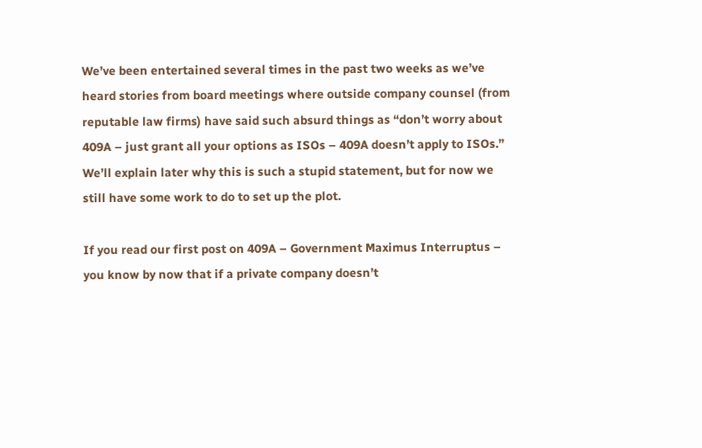We’ve been entertained several times in the past two weeks as we’ve heard stories from board meetings where outside company counsel (from reputable law firms) have said such absurd things as “don’t worry about 409A – just grant all your options as ISOs – 409A doesn’t apply to ISOs.”  We’ll explain later why this is such a stupid statement, but for now we still have some work to do to set up the plot.

If you read our first post on 409A – Government Maximus Interruptus – you know by now that if a private company doesn’t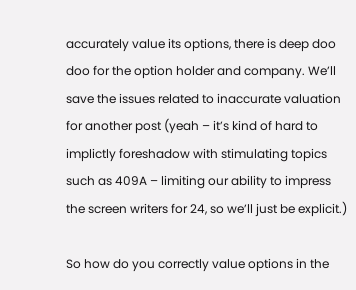accurately value its options, there is deep doo doo for the option holder and company. We’ll save the issues related to inaccurate valuation for another post (yeah – it’s kind of hard to implictly foreshadow with stimulating topics such as 409A – limiting our ability to impress the screen writers for 24, so we’ll just be explicit.)

So how do you correctly value options in the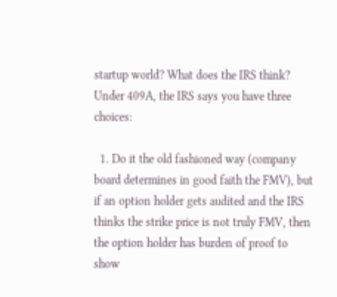startup world? What does the IRS think? Under 409A, the IRS says you have three choices:

  1. Do it the old fashioned way (company board determines in good faith the FMV), but if an option holder gets audited and the IRS thinks the strike price is not truly FMV, then the option holder has burden of proof to show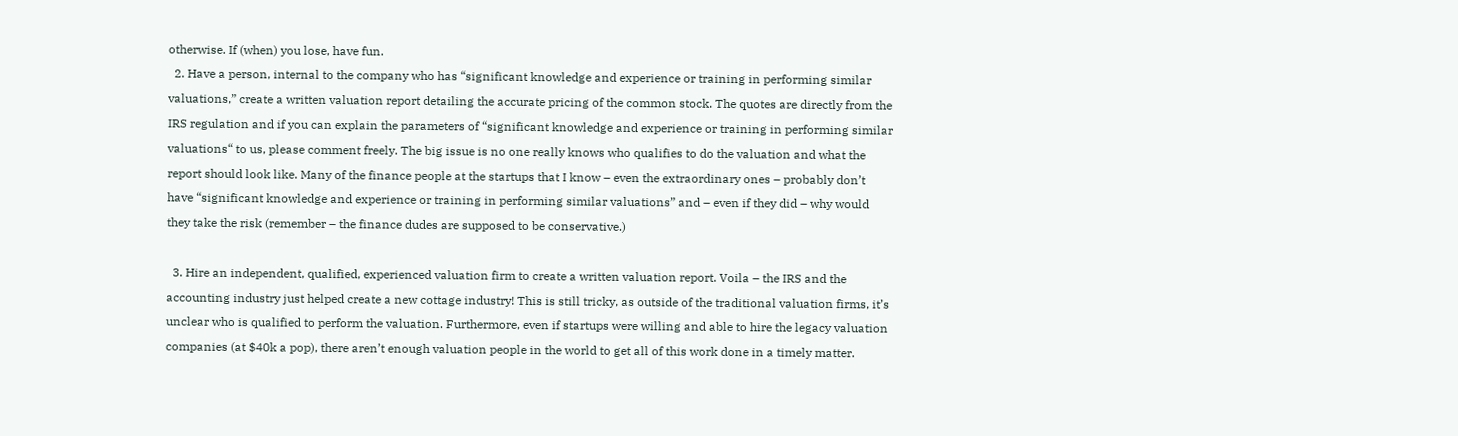otherwise. If (when) you lose, have fun.
  2. Have a person, internal to the company who has “significant knowledge and experience or training in performing similar valuations,” create a written valuation report detailing the accurate pricing of the common stock. The quotes are directly from the IRS regulation and if you can explain the parameters of “significant knowledge and experience or training in performing similar valuations“ to us, please comment freely. The big issue is no one really knows who qualifies to do the valuation and what the report should look like. Many of the finance people at the startups that I know – even the extraordinary ones – probably don’t have “significant knowledge and experience or training in performing similar valuations” and – even if they did – why would they take the risk (remember – the finance dudes are supposed to be conservative.)

  3. Hire an independent, qualified, experienced valuation firm to create a written valuation report. Voila – the IRS and the accounting industry just helped create a new cottage industry! This is still tricky, as outside of the traditional valuation firms, it’s unclear who is qualified to perform the valuation. Furthermore, even if startups were willing and able to hire the legacy valuation companies (at $40k a pop), there aren’t enough valuation people in the world to get all of this work done in a timely matter.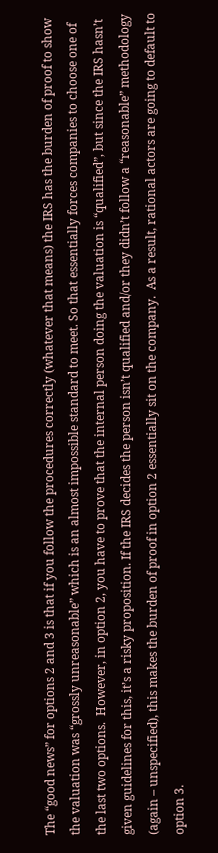The “good news” for options 2 and 3 is that if you follow the procedures correctly (whatever that means) the IRS has the burden of proof to show the valuation was “grossly unreasonable” which is an almost impossible standard to meet. So that essentially forces companies to choose one of the last two options.  However, in option 2, you have to prove that the internal person doing the valuation is “qualified”, but since the IRS hasn’t given guidelines for this, it’s a risky proposition. If the IRS decides the person isn’t qualified and/or they didn’t follow a “reasonable” methodology (again – unspecified), this makes the burden of proof in option 2 essentially sit on the company.  As a result, rational actors are going to default to option 3.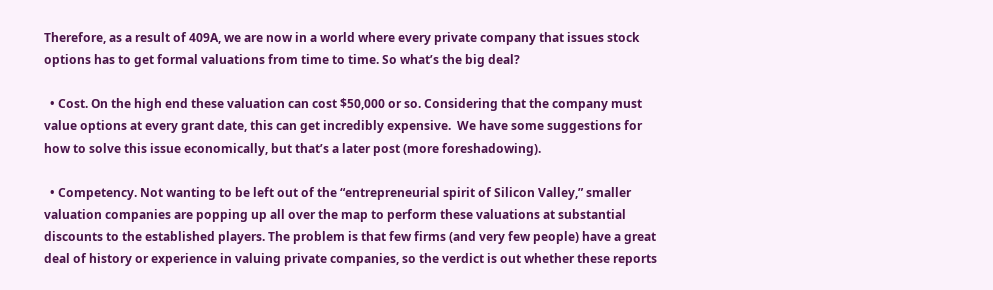Therefore, as a result of 409A, we are now in a world where every private company that issues stock options has to get formal valuations from time to time. So what’s the big deal?

  • Cost. On the high end these valuation can cost $50,000 or so. Considering that the company must value options at every grant date, this can get incredibly expensive.  We have some suggestions for how to solve this issue economically, but that’s a later post (more foreshadowing).

  • Competency. Not wanting to be left out of the “entrepreneurial spirit of Silicon Valley,” smaller valuation companies are popping up all over the map to perform these valuations at substantial discounts to the established players. The problem is that few firms (and very few people) have a great deal of history or experience in valuing private companies, so the verdict is out whether these reports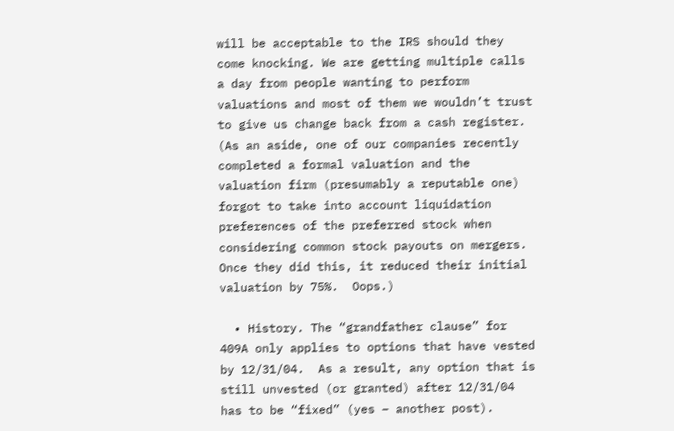will be acceptable to the IRS should they come knocking. We are getting multiple calls a day from people wanting to perform valuations and most of them we wouldn’t trust to give us change back from a cash register. (As an aside, one of our companies recently completed a formal valuation and the valuation firm (presumably a reputable one) forgot to take into account liquidation preferences of the preferred stock when considering common stock payouts on mergers.  Once they did this, it reduced their initial valuation by 75%.  Oops.)

  • History. The “grandfather clause” for 409A only applies to options that have vested by 12/31/04.  As a result, any option that is still unvested (or granted) after 12/31/04 has to be “fixed” (yes – another post).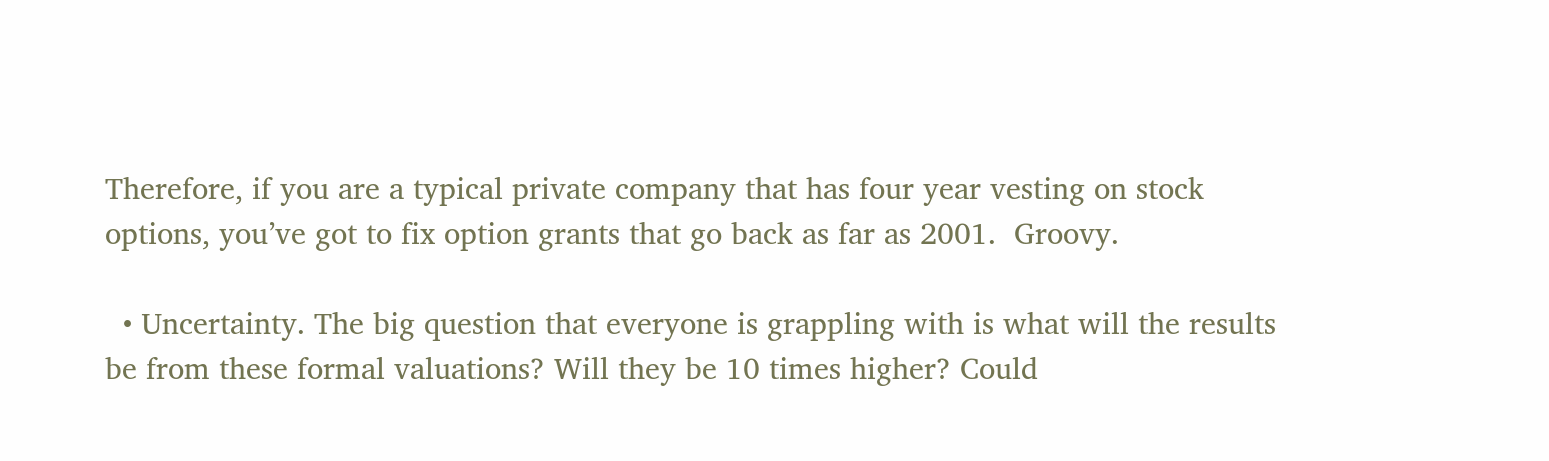Therefore, if you are a typical private company that has four year vesting on stock options, you’ve got to fix option grants that go back as far as 2001.  Groovy.

  • Uncertainty. The big question that everyone is grappling with is what will the results be from these formal valuations? Will they be 10 times higher? Could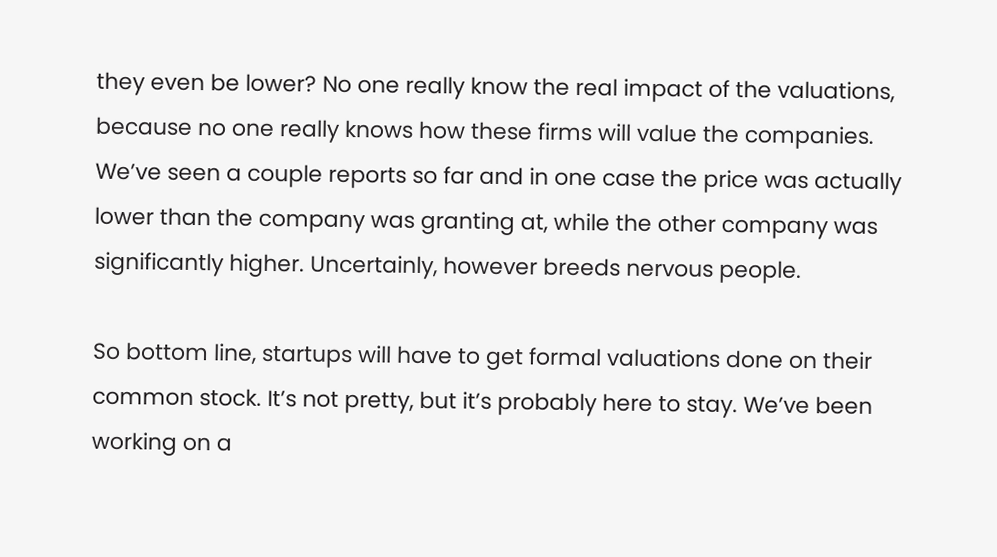they even be lower? No one really know the real impact of the valuations, because no one really knows how these firms will value the companies. We’ve seen a couple reports so far and in one case the price was actually lower than the company was granting at, while the other company was significantly higher. Uncertainly, however breeds nervous people.

So bottom line, startups will have to get formal valuations done on their common stock. It’s not pretty, but it’s probably here to stay. We’ve been working on a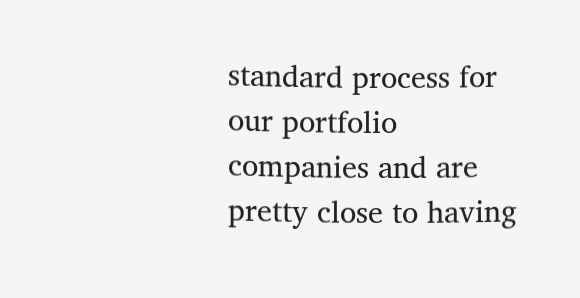standard process for our portfolio companies and are pretty close to having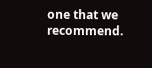one that we recommend.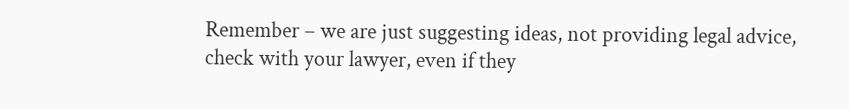Remember – we are just suggesting ideas, not providing legal advice, check with your lawyer, even if they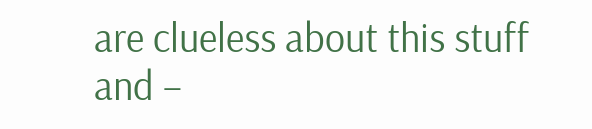are clueless about this stuff and –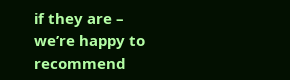if they are – we’re happy to recommend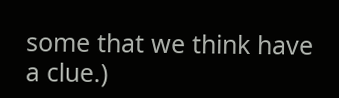some that we think have a clue.)